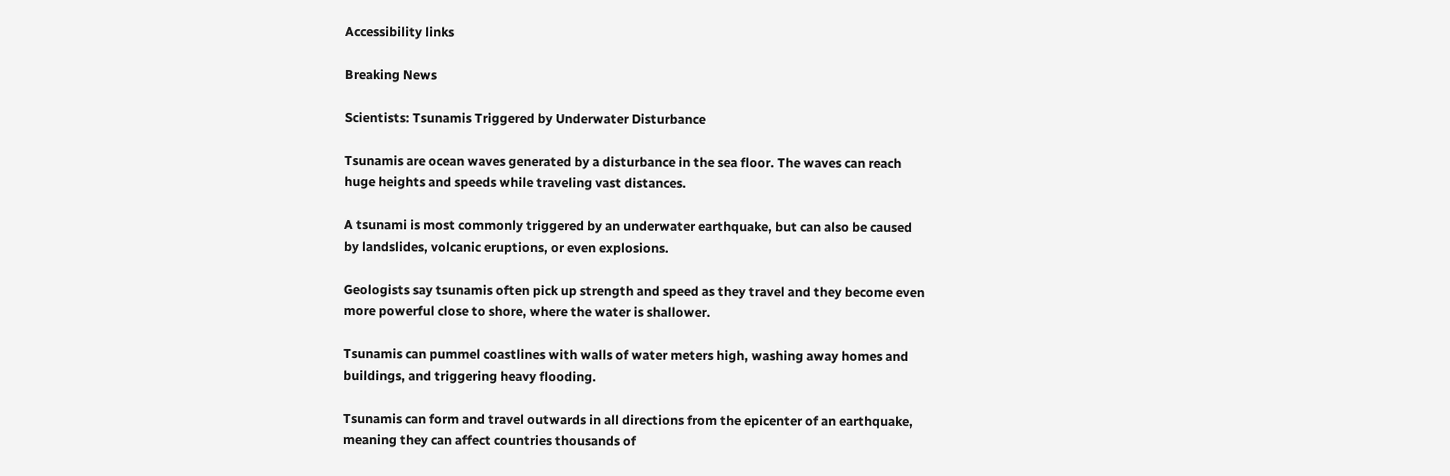Accessibility links

Breaking News

Scientists: Tsunamis Triggered by Underwater Disturbance

Tsunamis are ocean waves generated by a disturbance in the sea floor. The waves can reach huge heights and speeds while traveling vast distances.

A tsunami is most commonly triggered by an underwater earthquake, but can also be caused by landslides, volcanic eruptions, or even explosions.

Geologists say tsunamis often pick up strength and speed as they travel and they become even more powerful close to shore, where the water is shallower.

Tsunamis can pummel coastlines with walls of water meters high, washing away homes and buildings, and triggering heavy flooding.

Tsunamis can form and travel outwards in all directions from the epicenter of an earthquake, meaning they can affect countries thousands of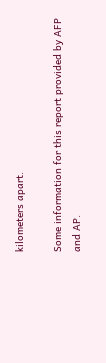kilometers apart.

Some information for this report provided by AFP and AP.